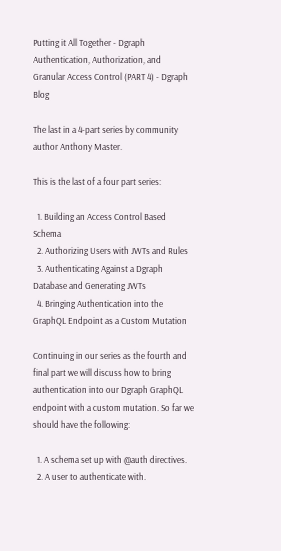Putting it All Together - Dgraph Authentication, Authorization, and Granular Access Control (PART 4) - Dgraph Blog

The last in a 4-part series by community author Anthony Master.

This is the last of a four part series:

  1. Building an Access Control Based Schema
  2. Authorizing Users with JWTs and Rules
  3. Authenticating Against a Dgraph Database and Generating JWTs
  4. Bringing Authentication into the GraphQL Endpoint as a Custom Mutation

Continuing in our series as the fourth and final part we will discuss how to bring authentication into our Dgraph GraphQL endpoint with a custom mutation. So far we should have the following:

  1. A schema set up with @auth directives.
  2. A user to authenticate with.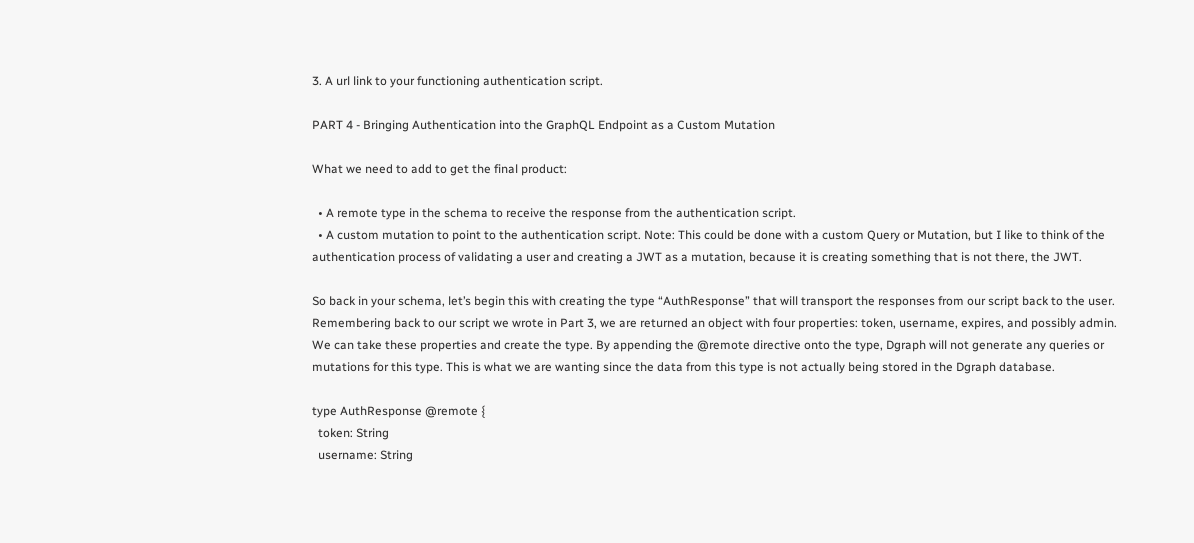3. A url link to your functioning authentication script.

PART 4 - Bringing Authentication into the GraphQL Endpoint as a Custom Mutation

What we need to add to get the final product:

  • A remote type in the schema to receive the response from the authentication script.
  • A custom mutation to point to the authentication script. Note: This could be done with a custom Query or Mutation, but I like to think of the authentication process of validating a user and creating a JWT as a mutation, because it is creating something that is not there, the JWT.

So back in your schema, let’s begin this with creating the type “AuthResponse” that will transport the responses from our script back to the user. Remembering back to our script we wrote in Part 3, we are returned an object with four properties: token, username, expires, and possibly admin. We can take these properties and create the type. By appending the @remote directive onto the type, Dgraph will not generate any queries or mutations for this type. This is what we are wanting since the data from this type is not actually being stored in the Dgraph database.

type AuthResponse @remote {
  token: String
  username: String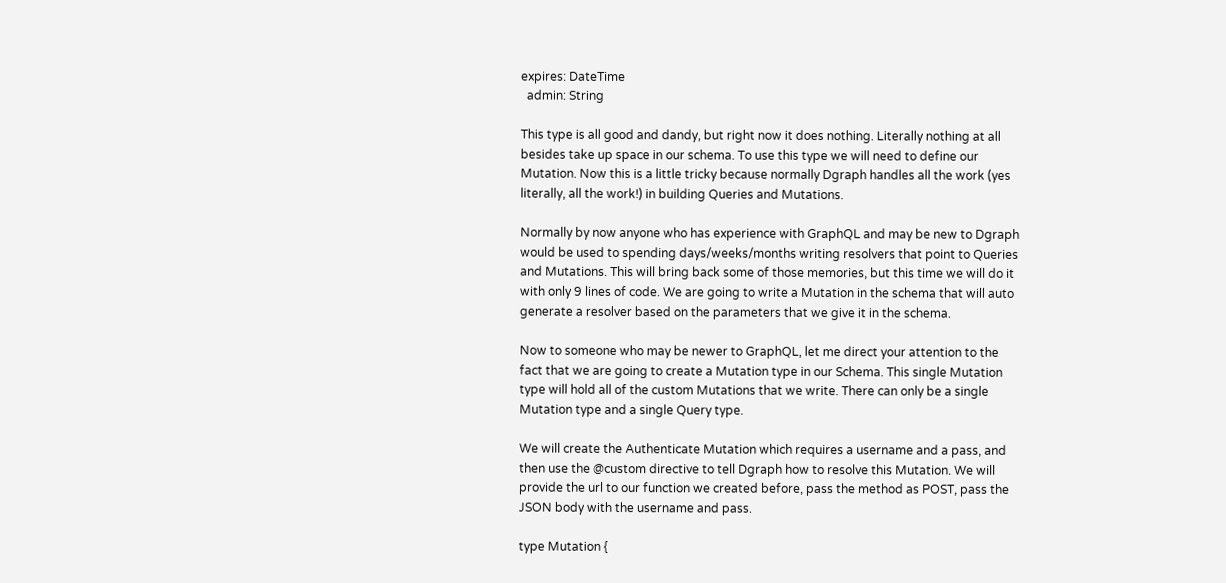expires: DateTime
  admin: String

This type is all good and dandy, but right now it does nothing. Literally nothing at all besides take up space in our schema. To use this type we will need to define our Mutation. Now this is a little tricky because normally Dgraph handles all the work (yes literally, all the work!) in building Queries and Mutations.

Normally by now anyone who has experience with GraphQL and may be new to Dgraph would be used to spending days/weeks/months writing resolvers that point to Queries and Mutations. This will bring back some of those memories, but this time we will do it with only 9 lines of code. We are going to write a Mutation in the schema that will auto generate a resolver based on the parameters that we give it in the schema.

Now to someone who may be newer to GraphQL, let me direct your attention to the fact that we are going to create a Mutation type in our Schema. This single Mutation type will hold all of the custom Mutations that we write. There can only be a single Mutation type and a single Query type.

We will create the Authenticate Mutation which requires a username and a pass, and then use the @custom directive to tell Dgraph how to resolve this Mutation. We will provide the url to our function we created before, pass the method as POST, pass the JSON body with the username and pass.

type Mutation {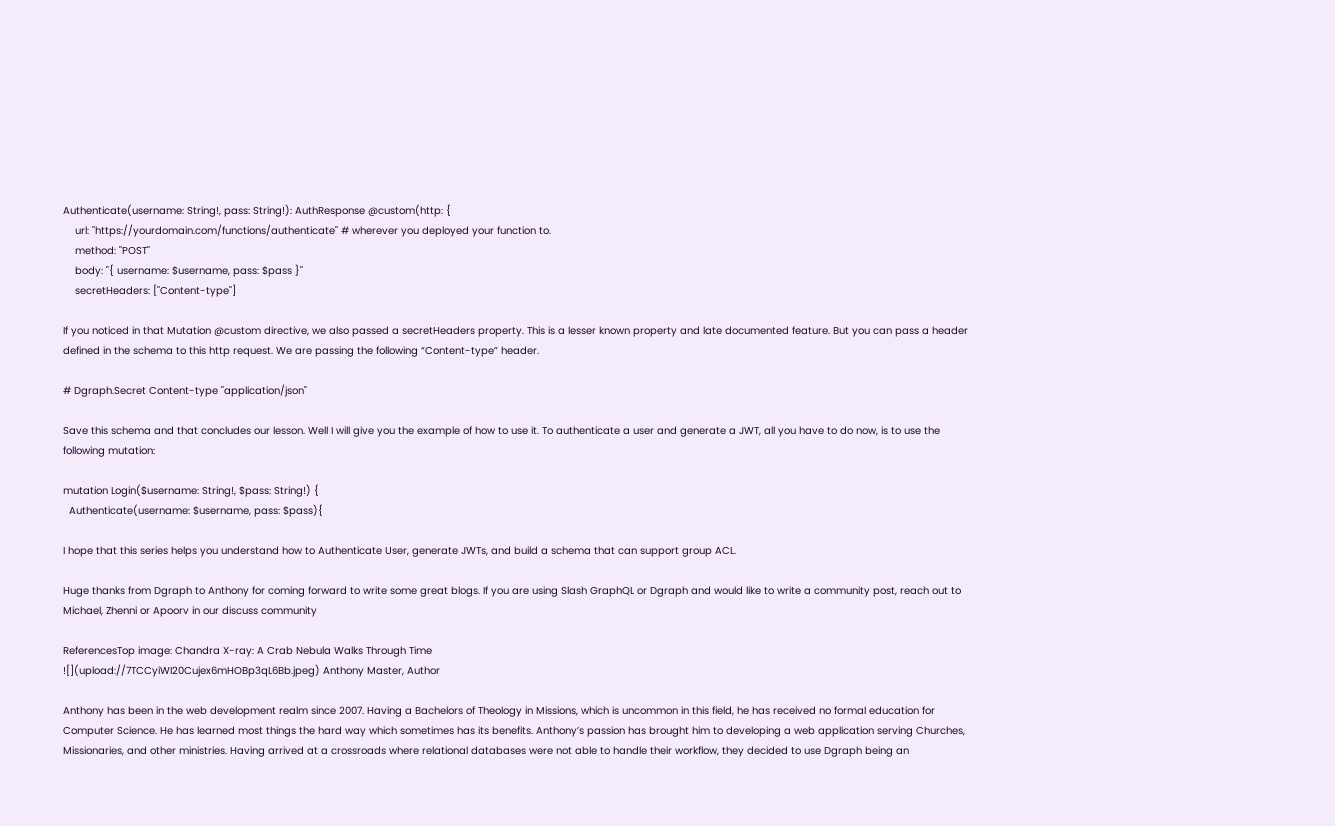Authenticate(username: String!, pass: String!): AuthResponse @custom(http: {
    url: "https://yourdomain.com/functions/authenticate" # wherever you deployed your function to.
    method: "POST"
    body: "{ username: $username, pass: $pass }"
    secretHeaders: ["Content-type"]

If you noticed in that Mutation @custom directive, we also passed a secretHeaders property. This is a lesser known property and late documented feature. But you can pass a header defined in the schema to this http request. We are passing the following “Content-type” header.

# Dgraph.Secret Content-type "application/json"

Save this schema and that concludes our lesson. Well I will give you the example of how to use it. To authenticate a user and generate a JWT, all you have to do now, is to use the following mutation:

mutation Login($username: String!, $pass: String!) {
  Authenticate(username: $username, pass: $pass){

I hope that this series helps you understand how to Authenticate User, generate JWTs, and build a schema that can support group ACL.

Huge thanks from Dgraph to Anthony for coming forward to write some great blogs. If you are using Slash GraphQL or Dgraph and would like to write a community post, reach out to Michael, Zhenni or Apoorv in our discuss community

ReferencesTop image: Chandra X-ray: A Crab Nebula Walks Through Time
![](upload://7TCCyiWI20Cujex6mHOBp3qL6Bb.jpeg) Anthony Master, Author

Anthony has been in the web development realm since 2007. Having a Bachelors of Theology in Missions, which is uncommon in this field, he has received no formal education for Computer Science. He has learned most things the hard way which sometimes has its benefits. Anthony’s passion has brought him to developing a web application serving Churches, Missionaries, and other ministries. Having arrived at a crossroads where relational databases were not able to handle their workflow, they decided to use Dgraph being an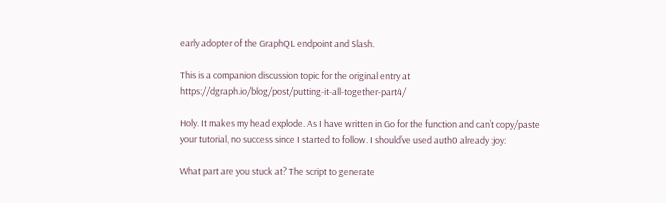early adopter of the GraphQL endpoint and Slash.

This is a companion discussion topic for the original entry at https://dgraph.io/blog/post/putting-it-all-together-part4/

Holy. It makes my head explode. As I have written in Go for the function and can’t copy/paste your tutorial, no success since I started to follow. I should’ve used auth0 already :joy:

What part are you stuck at? The script to generate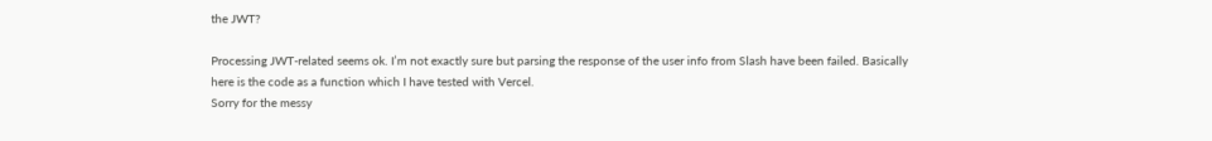the JWT?

Processing JWT-related seems ok. I’m not exactly sure but parsing the response of the user info from Slash have been failed. Basically here is the code as a function which I have tested with Vercel.
Sorry for the messy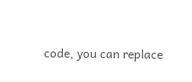code, you can replace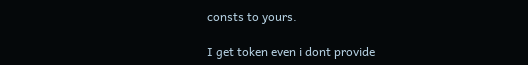consts to yours.

I get token even i dont provide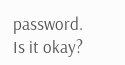password. Is it okay?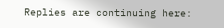Replies are continuing here: